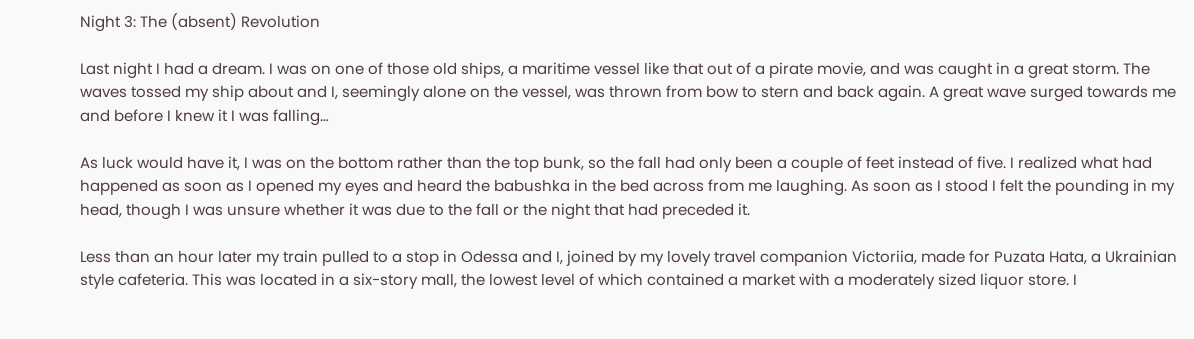Night 3: The (absent) Revolution

Last night I had a dream. I was on one of those old ships, a maritime vessel like that out of a pirate movie, and was caught in a great storm. The waves tossed my ship about and I, seemingly alone on the vessel, was thrown from bow to stern and back again. A great wave surged towards me and before I knew it I was falling…

As luck would have it, I was on the bottom rather than the top bunk, so the fall had only been a couple of feet instead of five. I realized what had happened as soon as I opened my eyes and heard the babushka in the bed across from me laughing. As soon as I stood I felt the pounding in my head, though I was unsure whether it was due to the fall or the night that had preceded it.

Less than an hour later my train pulled to a stop in Odessa and I, joined by my lovely travel companion Victoriia, made for Puzata Hata, a Ukrainian style cafeteria. This was located in a six-story mall, the lowest level of which contained a market with a moderately sized liquor store. I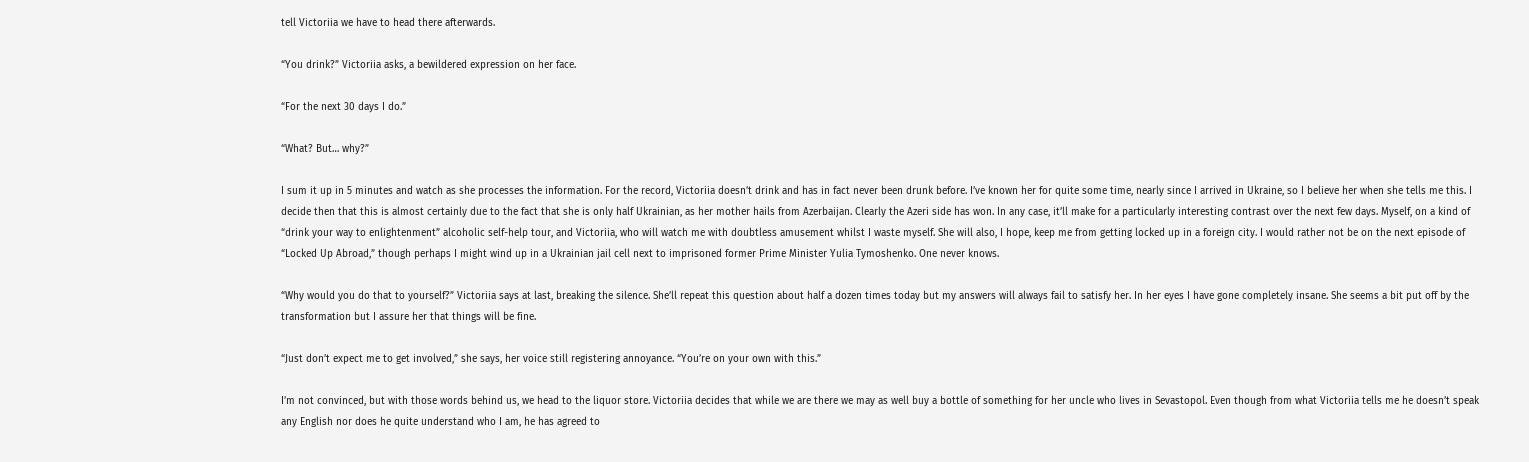tell Victoriia we have to head there afterwards.

“You drink?” Victoriia asks, a bewildered expression on her face.

“For the next 30 days I do.”

“What? But… why?”

I sum it up in 5 minutes and watch as she processes the information. For the record, Victoriia doesn’t drink and has in fact never been drunk before. I’ve known her for quite some time, nearly since I arrived in Ukraine, so I believe her when she tells me this. I decide then that this is almost certainly due to the fact that she is only half Ukrainian, as her mother hails from Azerbaijan. Clearly the Azeri side has won. In any case, it’ll make for a particularly interesting contrast over the next few days. Myself, on a kind of “drink your way to enlightenment” alcoholic self-help tour, and Victoriia, who will watch me with doubtless amusement whilst I waste myself. She will also, I hope, keep me from getting locked up in a foreign city. I would rather not be on the next episode of “Locked Up Abroad,” though perhaps I might wind up in a Ukrainian jail cell next to imprisoned former Prime Minister Yulia Tymoshenko. One never knows.

“Why would you do that to yourself?” Victoriia says at last, breaking the silence. She’ll repeat this question about half a dozen times today but my answers will always fail to satisfy her. In her eyes I have gone completely insane. She seems a bit put off by the transformation but I assure her that things will be fine.

“Just don’t expect me to get involved,” she says, her voice still registering annoyance. “You’re on your own with this.”

I’m not convinced, but with those words behind us, we head to the liquor store. Victoriia decides that while we are there we may as well buy a bottle of something for her uncle who lives in Sevastopol. Even though from what Victoriia tells me he doesn’t speak any English nor does he quite understand who I am, he has agreed to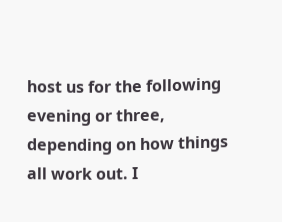host us for the following evening or three, depending on how things all work out. I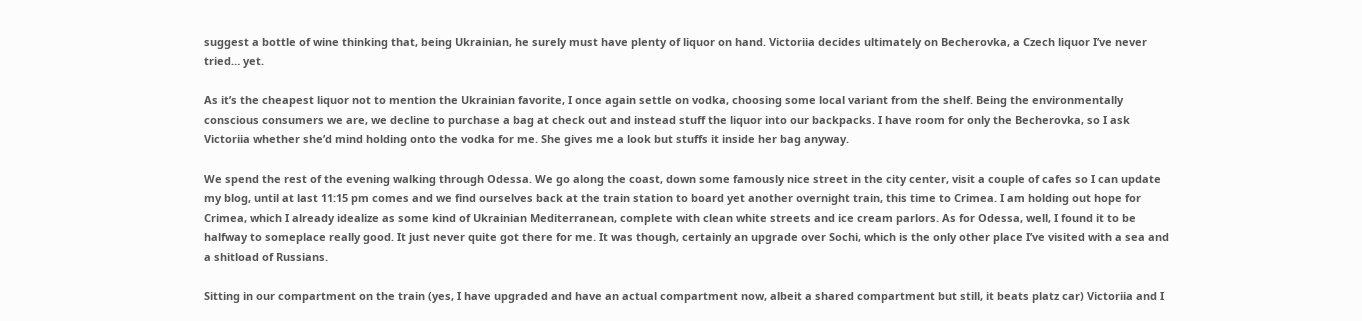suggest a bottle of wine thinking that, being Ukrainian, he surely must have plenty of liquor on hand. Victoriia decides ultimately on Becherovka, a Czech liquor I’ve never tried… yet.

As it’s the cheapest liquor not to mention the Ukrainian favorite, I once again settle on vodka, choosing some local variant from the shelf. Being the environmentally conscious consumers we are, we decline to purchase a bag at check out and instead stuff the liquor into our backpacks. I have room for only the Becherovka, so I ask Victoriia whether she’d mind holding onto the vodka for me. She gives me a look but stuffs it inside her bag anyway.

We spend the rest of the evening walking through Odessa. We go along the coast, down some famously nice street in the city center, visit a couple of cafes so I can update my blog, until at last 11:15 pm comes and we find ourselves back at the train station to board yet another overnight train, this time to Crimea. I am holding out hope for Crimea, which I already idealize as some kind of Ukrainian Mediterranean, complete with clean white streets and ice cream parlors. As for Odessa, well, I found it to be halfway to someplace really good. It just never quite got there for me. It was though, certainly an upgrade over Sochi, which is the only other place I’ve visited with a sea and a shitload of Russians.

Sitting in our compartment on the train (yes, I have upgraded and have an actual compartment now, albeit a shared compartment but still, it beats platz car) Victoriia and I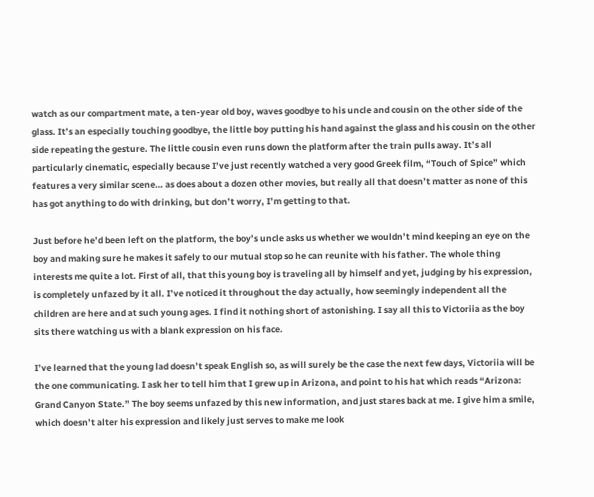watch as our compartment mate, a ten-year old boy, waves goodbye to his uncle and cousin on the other side of the glass. It’s an especially touching goodbye, the little boy putting his hand against the glass and his cousin on the other side repeating the gesture. The little cousin even runs down the platform after the train pulls away. It’s all particularly cinematic, especially because I’ve just recently watched a very good Greek film, “Touch of Spice” which features a very similar scene… as does about a dozen other movies, but really all that doesn’t matter as none of this has got anything to do with drinking, but don’t worry, I’m getting to that.

Just before he’d been left on the platform, the boy’s uncle asks us whether we wouldn’t mind keeping an eye on the boy and making sure he makes it safely to our mutual stop so he can reunite with his father. The whole thing interests me quite a lot. First of all, that this young boy is traveling all by himself and yet, judging by his expression, is completely unfazed by it all. I’ve noticed it throughout the day actually, how seemingly independent all the children are here and at such young ages. I find it nothing short of astonishing. I say all this to Victoriia as the boy sits there watching us with a blank expression on his face.

I’ve learned that the young lad doesn’t speak English so, as will surely be the case the next few days, Victoriia will be the one communicating. I ask her to tell him that I grew up in Arizona, and point to his hat which reads “Arizona: Grand Canyon State.” The boy seems unfazed by this new information, and just stares back at me. I give him a smile, which doesn’t alter his expression and likely just serves to make me look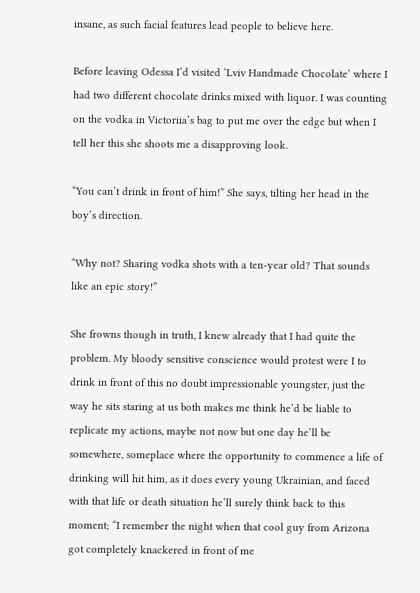insane, as such facial features lead people to believe here.

Before leaving Odessa I’d visited ‘Lviv Handmade Chocolate’ where I had two different chocolate drinks mixed with liquor. I was counting on the vodka in Victoriia’s bag to put me over the edge but when I tell her this she shoots me a disapproving look.

“You can’t drink in front of him!” She says, tilting her head in the boy’s direction.

“Why not? Sharing vodka shots with a ten-year old? That sounds like an epic story!”

She frowns though in truth, I knew already that I had quite the problem. My bloody sensitive conscience would protest were I to drink in front of this no doubt impressionable youngster, just the way he sits staring at us both makes me think he’d be liable to replicate my actions, maybe not now but one day he’ll be somewhere, someplace where the opportunity to commence a life of drinking will hit him, as it does every young Ukrainian, and faced with that life or death situation he’ll surely think back to this moment; “I remember the night when that cool guy from Arizona got completely knackered in front of me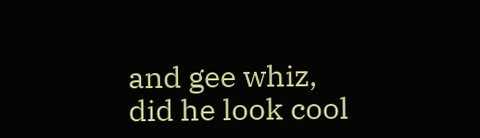and gee whiz, did he look cool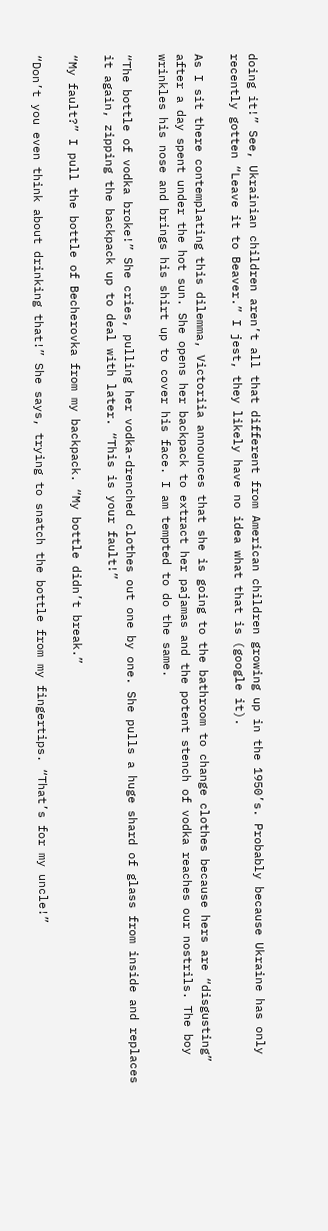doing it!” See, Ukrainian children aren’t all that different from American children growing up in the 1950’s. Probably because Ukraine has only recently gotten “Leave it to Beaver.” I jest, they likely have no idea what that is (google it).

As I sit there contemplating this dilemma, Victoriia announces that she is going to the bathroom to change clothes because hers are “disgusting” after a day spent under the hot sun. She opens her backpack to extract her pajamas and the potent stench of vodka reaches our nostrils. The boy wrinkles his nose and brings his shirt up to cover his face. I am tempted to do the same.

“The bottle of vodka broke!” She cries, pulling her vodka-drenched clothes out one by one. She pulls a huge shard of glass from inside and replaces it again, zipping the backpack up to deal with later. “This is your fault!”

“My fault?” I pull the bottle of Becherovka from my backpack. “My bottle didn’t break.”

“Don’t you even think about drinking that!” She says, trying to snatch the bottle from my fingertips. “That’s for my uncle!”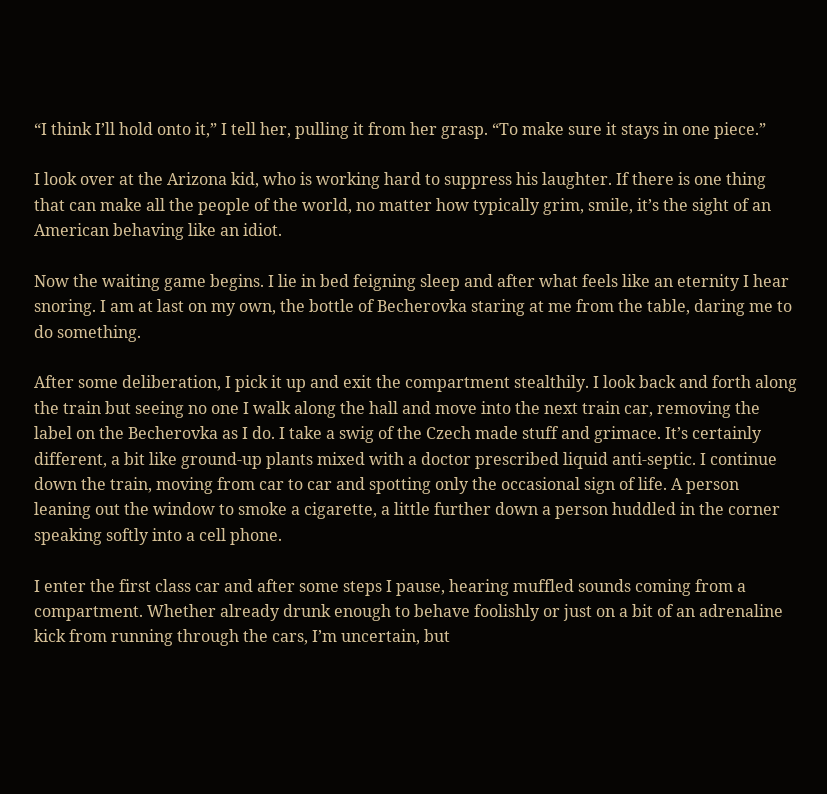“I think I’ll hold onto it,” I tell her, pulling it from her grasp. “To make sure it stays in one piece.”

I look over at the Arizona kid, who is working hard to suppress his laughter. If there is one thing that can make all the people of the world, no matter how typically grim, smile, it’s the sight of an American behaving like an idiot.

Now the waiting game begins. I lie in bed feigning sleep and after what feels like an eternity I hear snoring. I am at last on my own, the bottle of Becherovka staring at me from the table, daring me to do something.

After some deliberation, I pick it up and exit the compartment stealthily. I look back and forth along the train but seeing no one I walk along the hall and move into the next train car, removing the label on the Becherovka as I do. I take a swig of the Czech made stuff and grimace. It’s certainly different, a bit like ground-up plants mixed with a doctor prescribed liquid anti-septic. I continue down the train, moving from car to car and spotting only the occasional sign of life. A person leaning out the window to smoke a cigarette, a little further down a person huddled in the corner speaking softly into a cell phone.

I enter the first class car and after some steps I pause, hearing muffled sounds coming from a compartment. Whether already drunk enough to behave foolishly or just on a bit of an adrenaline kick from running through the cars, I’m uncertain, but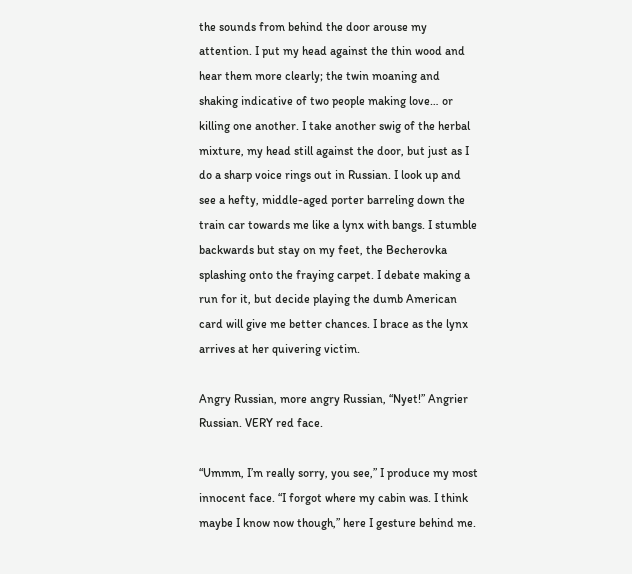the sounds from behind the door arouse my attention. I put my head against the thin wood and hear them more clearly; the twin moaning and shaking indicative of two people making love… or killing one another. I take another swig of the herbal mixture, my head still against the door, but just as I do a sharp voice rings out in Russian. I look up and see a hefty, middle-aged porter barreling down the train car towards me like a lynx with bangs. I stumble backwards but stay on my feet, the Becherovka splashing onto the fraying carpet. I debate making a run for it, but decide playing the dumb American card will give me better chances. I brace as the lynx arrives at her quivering victim.

Angry Russian, more angry Russian, “Nyet!” Angrier Russian. VERY red face.

“Ummm, I’m really sorry, you see,” I produce my most innocent face. “I forgot where my cabin was. I think maybe I know now though,” here I gesture behind me.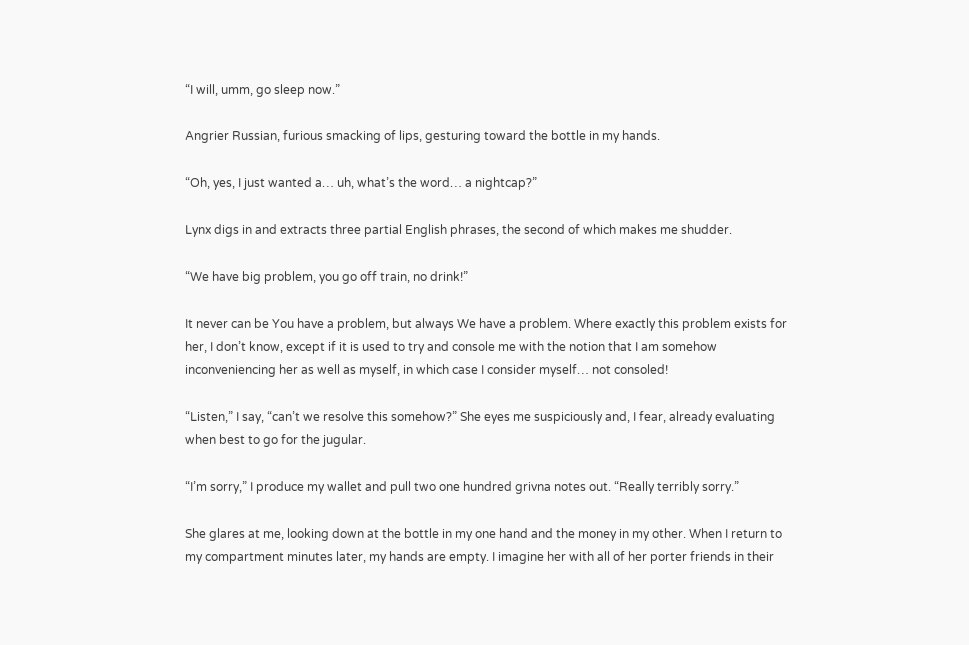“I will, umm, go sleep now.”

Angrier Russian, furious smacking of lips, gesturing toward the bottle in my hands.

“Oh, yes, I just wanted a… uh, what’s the word… a nightcap?”

Lynx digs in and extracts three partial English phrases, the second of which makes me shudder.

“We have big problem, you go off train, no drink!”

It never can be You have a problem, but always We have a problem. Where exactly this problem exists for her, I don’t know, except if it is used to try and console me with the notion that I am somehow inconveniencing her as well as myself, in which case I consider myself… not consoled!

“Listen,” I say, “can’t we resolve this somehow?” She eyes me suspiciously and, I fear, already evaluating when best to go for the jugular.

“I’m sorry,” I produce my wallet and pull two one hundred grivna notes out. “Really terribly sorry.”

She glares at me, looking down at the bottle in my one hand and the money in my other. When I return to my compartment minutes later, my hands are empty. I imagine her with all of her porter friends in their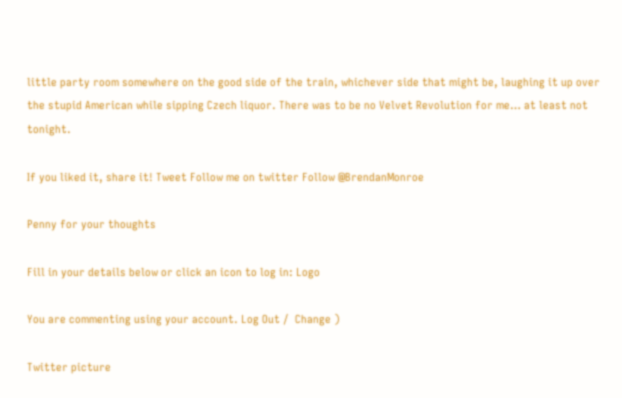little party room somewhere on the good side of the train, whichever side that might be, laughing it up over the stupid American while sipping Czech liquor. There was to be no Velvet Revolution for me… at least not tonight.

If you liked it, share it! Tweet Follow me on twitter Follow @BrendanMonroe

Penny for your thoughts

Fill in your details below or click an icon to log in: Logo

You are commenting using your account. Log Out /  Change )

Twitter picture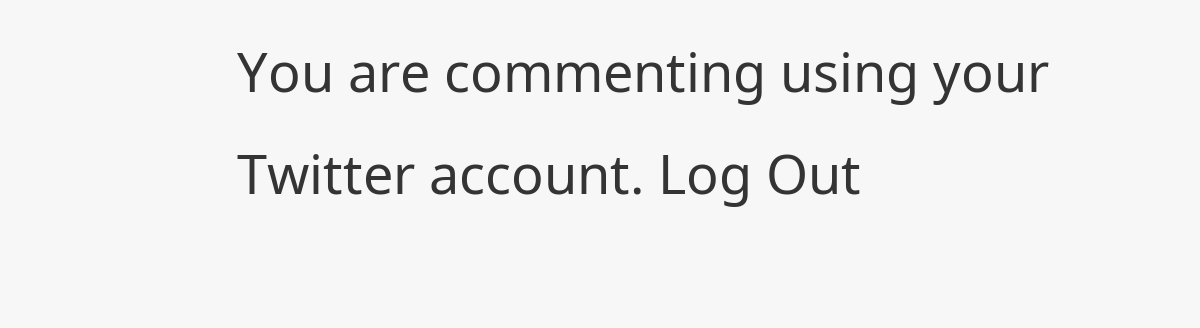You are commenting using your Twitter account. Log Out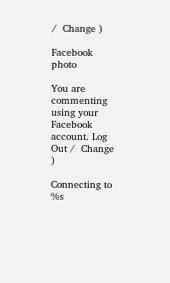/  Change )

Facebook photo

You are commenting using your Facebook account. Log Out /  Change )

Connecting to %s